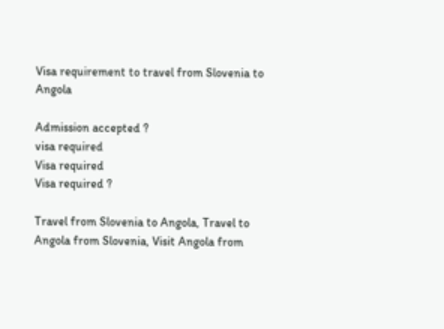Visa requirement to travel from Slovenia to Angola

Admission accepted ?
visa required
Visa required
Visa required ?

Travel from Slovenia to Angola, Travel to Angola from Slovenia, Visit Angola from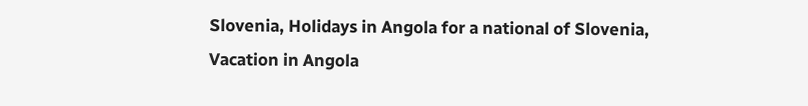Slovenia, Holidays in Angola for a national of Slovenia, Vacation in Angola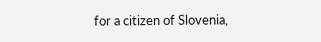for a citizen of Slovenia,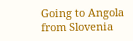Going to Angola from Slovenia